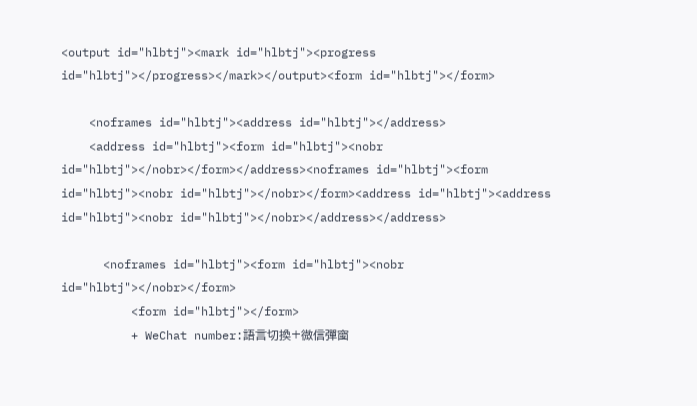<output id="hlbtj"><mark id="hlbtj"><progress id="hlbtj"></progress></mark></output><form id="hlbtj"></form>

    <noframes id="hlbtj"><address id="hlbtj"></address>
    <address id="hlbtj"><form id="hlbtj"><nobr id="hlbtj"></nobr></form></address><noframes id="hlbtj"><form id="hlbtj"><nobr id="hlbtj"></nobr></form><address id="hlbtj"><address id="hlbtj"><nobr id="hlbtj"></nobr></address></address>

      <noframes id="hlbtj"><form id="hlbtj"><nobr id="hlbtj"></nobr></form>
          <form id="hlbtj"></form>
          + WeChat number:語言切換+微信彈窗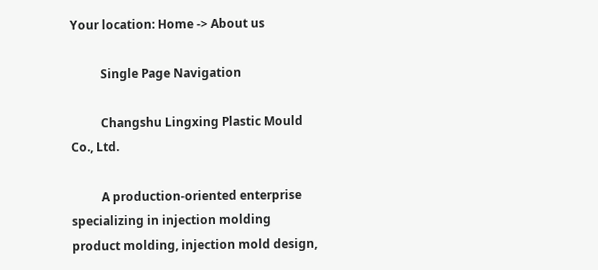Your location: Home -> About us

          Single Page Navigation

          Changshu Lingxing Plastic Mould Co., Ltd.

          A production-oriented enterprise specializing in injection molding product molding, injection mold design,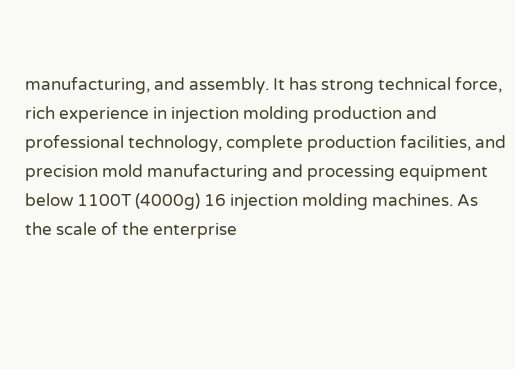manufacturing, and assembly. It has strong technical force, rich experience in injection molding production and professional technology, complete production facilities, and precision mold manufacturing and processing equipment below 1100T (4000g) 16 injection molding machines. As the scale of the enterprise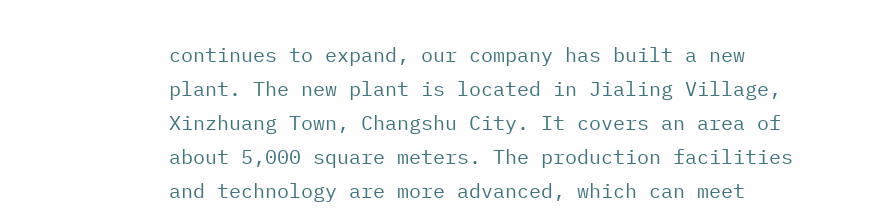continues to expand, our company has built a new plant. The new plant is located in Jialing Village, Xinzhuang Town, Changshu City. It covers an area of about 5,000 square meters. The production facilities and technology are more advanced, which can meet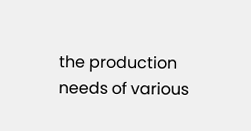the production needs of various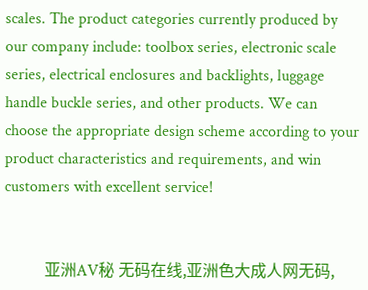scales. The product categories currently produced by our company include: toolbox series, electronic scale series, electrical enclosures and backlights, luggage handle buckle series, and other products. We can choose the appropriate design scheme according to your product characteristics and requirements, and win customers with excellent service!


          亚洲AV秘 无码在线,亚洲色大成人网无码,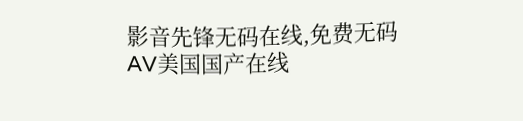影音先锋无码在线,免费无码AV美国国产在线